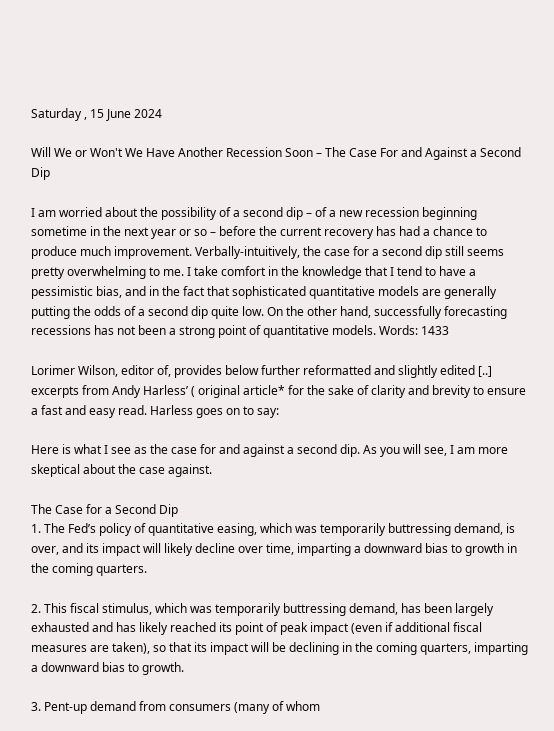Saturday , 15 June 2024

Will We or Won't We Have Another Recession Soon – The Case For and Against a Second Dip

I am worried about the possibility of a second dip – of a new recession beginning sometime in the next year or so – before the current recovery has had a chance to produce much improvement. Verbally-intuitively, the case for a second dip still seems pretty overwhelming to me. I take comfort in the knowledge that I tend to have a pessimistic bias, and in the fact that sophisticated quantitative models are generally putting the odds of a second dip quite low. On the other hand, successfully forecasting recessions has not been a strong point of quantitative models. Words: 1433

Lorimer Wilson, editor of, provides below further reformatted and slightly edited [..] excerpts from Andy Harless’ ( original article* for the sake of clarity and brevity to ensure a fast and easy read. Harless goes on to say:

Here is what I see as the case for and against a second dip. As you will see, I am more skeptical about the case against.

The Case for a Second Dip
1. The Fed’s policy of quantitative easing, which was temporarily buttressing demand, is over, and its impact will likely decline over time, imparting a downward bias to growth in the coming quarters.

2. This fiscal stimulus, which was temporarily buttressing demand, has been largely exhausted and has likely reached its point of peak impact (even if additional fiscal measures are taken), so that its impact will be declining in the coming quarters, imparting a downward bias to growth.

3. Pent-up demand from consumers (many of whom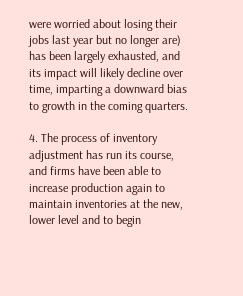were worried about losing their jobs last year but no longer are) has been largely exhausted, and its impact will likely decline over time, imparting a downward bias to growth in the coming quarters.

4. The process of inventory adjustment has run its course, and firms have been able to increase production again to maintain inventories at the new, lower level and to begin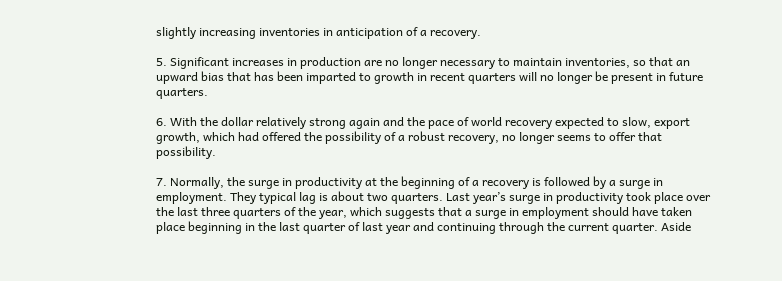slightly increasing inventories in anticipation of a recovery.

5. Significant increases in production are no longer necessary to maintain inventories, so that an upward bias that has been imparted to growth in recent quarters will no longer be present in future quarters.

6. With the dollar relatively strong again and the pace of world recovery expected to slow, export growth, which had offered the possibility of a robust recovery, no longer seems to offer that possibility.

7. Normally, the surge in productivity at the beginning of a recovery is followed by a surge in employment. They typical lag is about two quarters. Last year’s surge in productivity took place over the last three quarters of the year, which suggests that a surge in employment should have taken place beginning in the last quarter of last year and continuing through the current quarter. Aside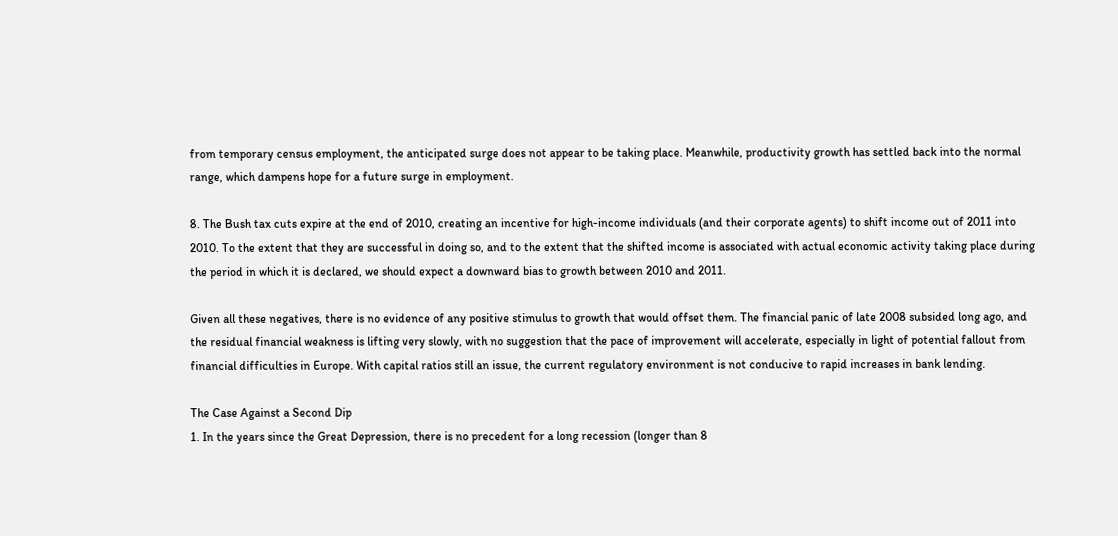from temporary census employment, the anticipated surge does not appear to be taking place. Meanwhile, productivity growth has settled back into the normal range, which dampens hope for a future surge in employment.

8. The Bush tax cuts expire at the end of 2010, creating an incentive for high-income individuals (and their corporate agents) to shift income out of 2011 into 2010. To the extent that they are successful in doing so, and to the extent that the shifted income is associated with actual economic activity taking place during the period in which it is declared, we should expect a downward bias to growth between 2010 and 2011.

Given all these negatives, there is no evidence of any positive stimulus to growth that would offset them. The financial panic of late 2008 subsided long ago, and the residual financial weakness is lifting very slowly, with no suggestion that the pace of improvement will accelerate, especially in light of potential fallout from financial difficulties in Europe. With capital ratios still an issue, the current regulatory environment is not conducive to rapid increases in bank lending.

The Case Against a Second Dip
1. In the years since the Great Depression, there is no precedent for a long recession (longer than 8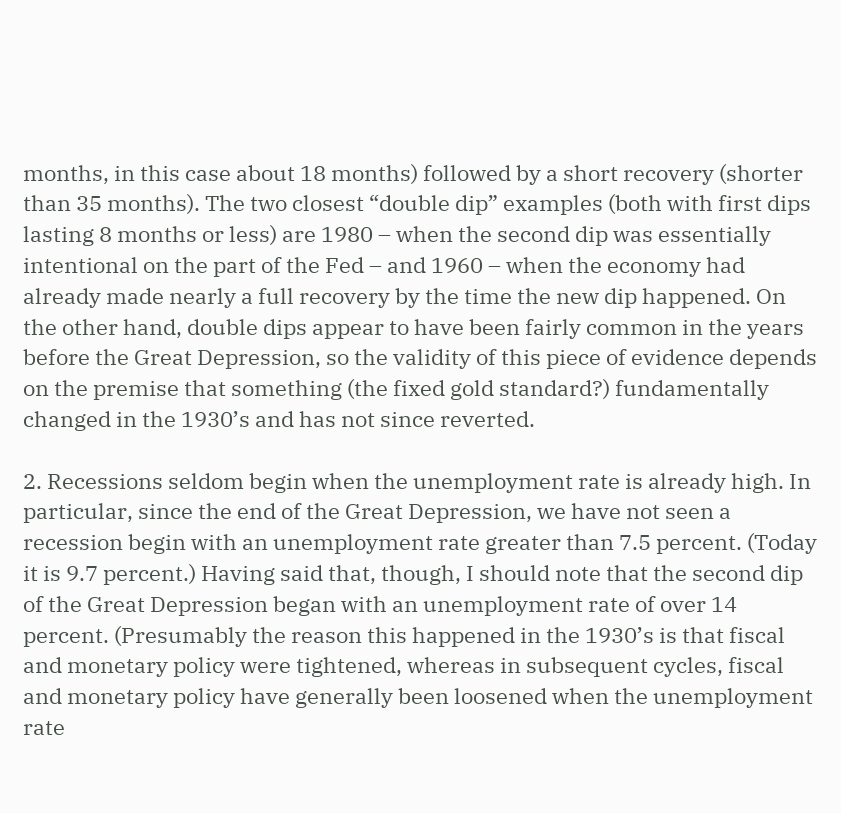months, in this case about 18 months) followed by a short recovery (shorter than 35 months). The two closest “double dip” examples (both with first dips lasting 8 months or less) are 1980 – when the second dip was essentially intentional on the part of the Fed – and 1960 – when the economy had already made nearly a full recovery by the time the new dip happened. On the other hand, double dips appear to have been fairly common in the years before the Great Depression, so the validity of this piece of evidence depends on the premise that something (the fixed gold standard?) fundamentally changed in the 1930’s and has not since reverted.

2. Recessions seldom begin when the unemployment rate is already high. In particular, since the end of the Great Depression, we have not seen a recession begin with an unemployment rate greater than 7.5 percent. (Today it is 9.7 percent.) Having said that, though, I should note that the second dip of the Great Depression began with an unemployment rate of over 14 percent. (Presumably the reason this happened in the 1930’s is that fiscal and monetary policy were tightened, whereas in subsequent cycles, fiscal and monetary policy have generally been loosened when the unemployment rate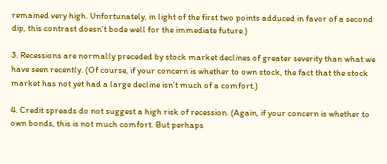remained very high. Unfortunately, in light of the first two points adduced in favor of a second dip, this contrast doesn’t bode well for the immediate future.)

3. Recessions are normally preceded by stock market declines of greater severity than what we have seen recently. (Of course, if your concern is whether to own stock, the fact that the stock market has not yet had a large decline isn’t much of a comfort.)

4. Credit spreads do not suggest a high risk of recession. (Again, if your concern is whether to own bonds, this is not much comfort. But perhaps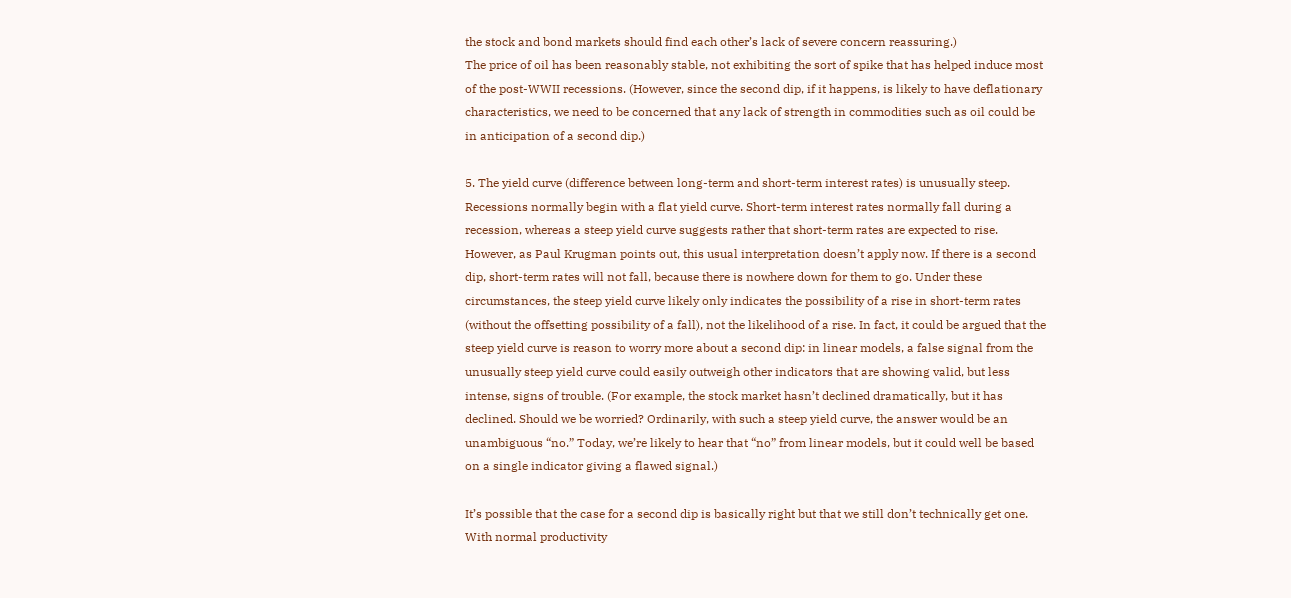the stock and bond markets should find each other’s lack of severe concern reassuring.)
The price of oil has been reasonably stable, not exhibiting the sort of spike that has helped induce most of the post-WWII recessions. (However, since the second dip, if it happens, is likely to have deflationary characteristics, we need to be concerned that any lack of strength in commodities such as oil could be in anticipation of a second dip.)

5. The yield curve (difference between long-term and short-term interest rates) is unusually steep. Recessions normally begin with a flat yield curve. Short-term interest rates normally fall during a recession, whereas a steep yield curve suggests rather that short-term rates are expected to rise. However, as Paul Krugman points out, this usual interpretation doesn’t apply now. If there is a second dip, short-term rates will not fall, because there is nowhere down for them to go. Under these circumstances, the steep yield curve likely only indicates the possibility of a rise in short-term rates (without the offsetting possibility of a fall), not the likelihood of a rise. In fact, it could be argued that the steep yield curve is reason to worry more about a second dip: in linear models, a false signal from the unusually steep yield curve could easily outweigh other indicators that are showing valid, but less intense, signs of trouble. (For example, the stock market hasn’t declined dramatically, but it has declined. Should we be worried? Ordinarily, with such a steep yield curve, the answer would be an unambiguous “no.” Today, we’re likely to hear that “no” from linear models, but it could well be based on a single indicator giving a flawed signal.)

It’s possible that the case for a second dip is basically right but that we still don’t technically get one. With normal productivity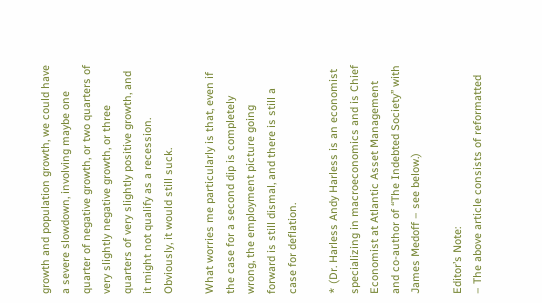growth and population growth, we could have a severe slowdown, involving maybe one quarter of negative growth, or two quarters of very slightly negative growth, or three quarters of very slightly positive growth, and it might not qualify as a recession. Obviously, it would still suck.

What worries me particularly is that, even if the case for a second dip is completely wrong, the employment picture going forward is still dismal, and there is still a case for deflation.

* (Dr. Harless Andy Harless is an economist specializing in macroeconomics and is Chief Economist at Atlantic Asset Management and co-author of “The Indebted Society” with James Medoff – see below.)

Editor’s Note:
– The above article consists of reformatted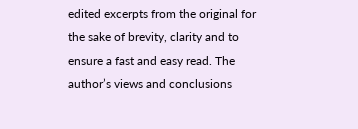edited excerpts from the original for the sake of brevity, clarity and to ensure a fast and easy read. The author’s views and conclusions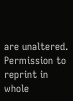are unaltered.
Permission to reprint in whole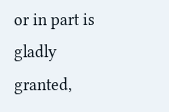or in part is gladly granted,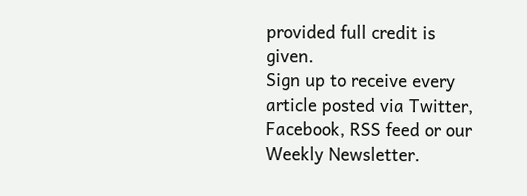provided full credit is given.
Sign up to receive every article posted via Twitter, Facebook, RSS feed or our Weekly Newsletter.